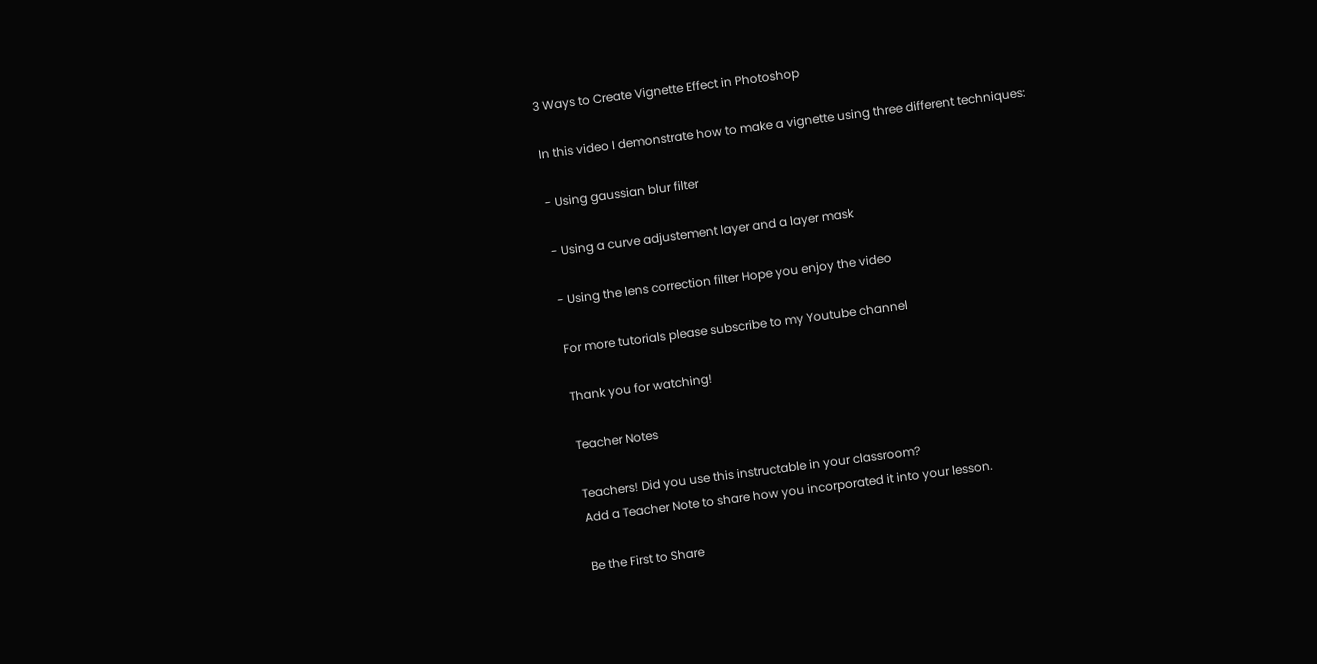3 Ways to Create Vignette Effect in Photoshop

In this video I demonstrate how to make a vignette using three different techniques:

- Using gaussian blur filter

- Using a curve adjustement layer and a layer mask

- Using the lens correction filter Hope you enjoy the video

For more tutorials please subscribe to my Youtube channel

Thank you for watching!

Teacher Notes

Teachers! Did you use this instructable in your classroom?
Add a Teacher Note to share how you incorporated it into your lesson.

Be the First to Share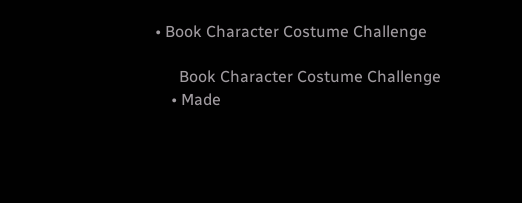• Book Character Costume Challenge

      Book Character Costume Challenge
    • Made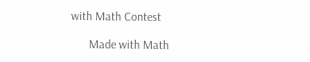with Math Contest

      Made with Math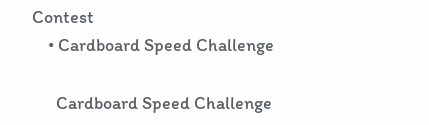Contest
    • Cardboard Speed Challenge

      Cardboard Speed Challenge